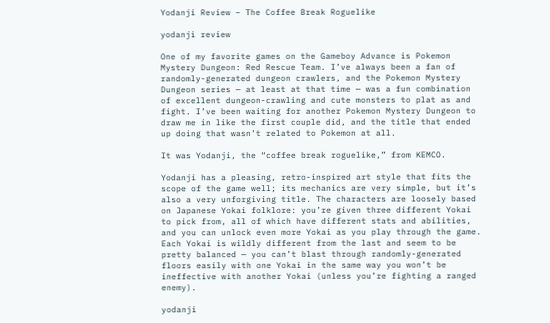Yodanji Review – The Coffee Break Roguelike

yodanji review

One of my favorite games on the Gameboy Advance is Pokemon Mystery Dungeon: Red Rescue Team. I’ve always been a fan of randomly-generated dungeon crawlers, and the Pokemon Mystery Dungeon series — at least at that time — was a fun combination of excellent dungeon-crawling and cute monsters to plat as and fight. I’ve been waiting for another Pokemon Mystery Dungeon to draw me in like the first couple did, and the title that ended up doing that wasn’t related to Pokemon at all.

It was Yodanji, the “coffee break roguelike,” from KEMCO.

Yodanji has a pleasing, retro-inspired art style that fits the scope of the game well; its mechanics are very simple, but it’s also a very unforgiving title. The characters are loosely based on Japanese Yokai folklore: you’re given three different Yokai to pick from, all of which have different stats and abilities, and you can unlock even more Yokai as you play through the game. Each Yokai is wildly different from the last and seem to be pretty balanced — you can’t blast through randomly-generated floors easily with one Yokai in the same way you won’t be ineffective with another Yokai (unless you’re fighting a ranged enemy).

yodanji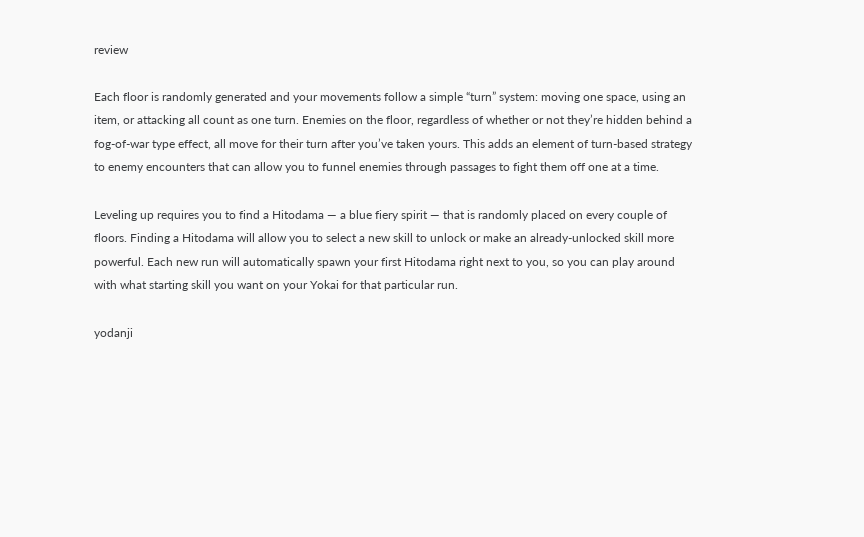review

Each floor is randomly generated and your movements follow a simple “turn” system: moving one space, using an item, or attacking all count as one turn. Enemies on the floor, regardless of whether or not they’re hidden behind a fog-of-war type effect, all move for their turn after you’ve taken yours. This adds an element of turn-based strategy to enemy encounters that can allow you to funnel enemies through passages to fight them off one at a time.

Leveling up requires you to find a Hitodama — a blue fiery spirit — that is randomly placed on every couple of floors. Finding a Hitodama will allow you to select a new skill to unlock or make an already-unlocked skill more powerful. Each new run will automatically spawn your first Hitodama right next to you, so you can play around with what starting skill you want on your Yokai for that particular run.

yodanji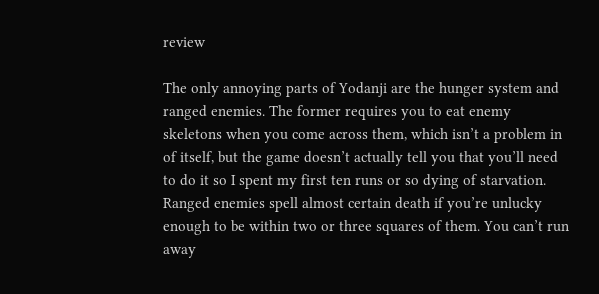review

The only annoying parts of Yodanji are the hunger system and ranged enemies. The former requires you to eat enemy skeletons when you come across them, which isn’t a problem in of itself, but the game doesn’t actually tell you that you’ll need to do it so I spent my first ten runs or so dying of starvation. Ranged enemies spell almost certain death if you’re unlucky enough to be within two or three squares of them. You can’t run away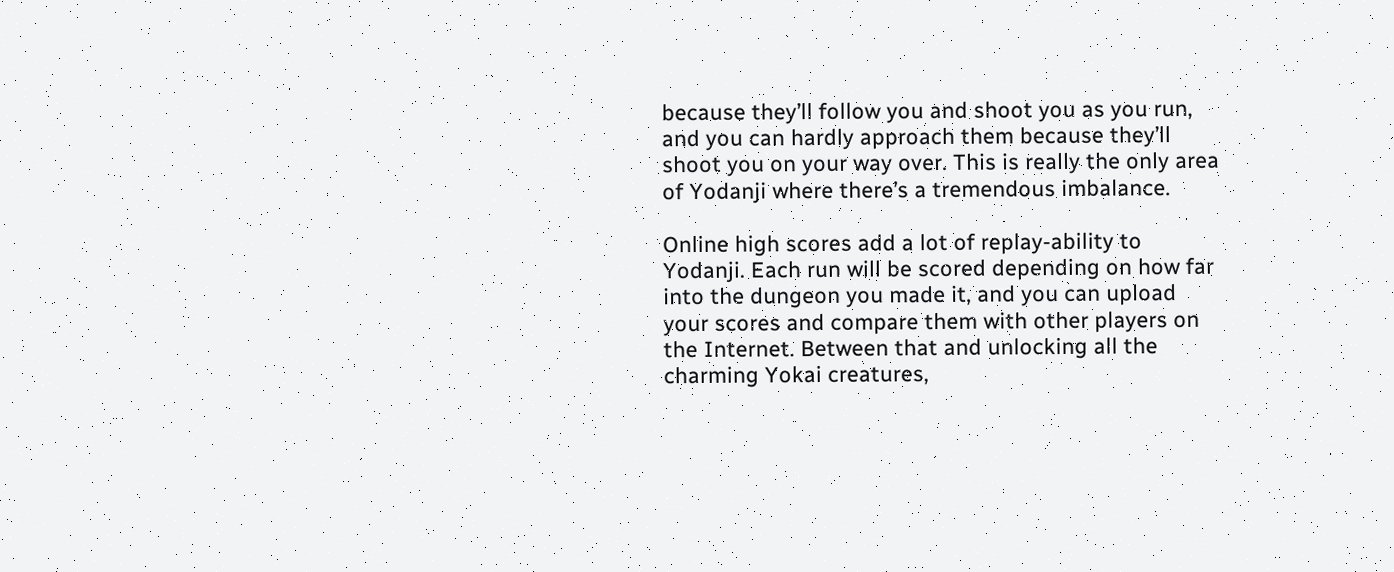because they’ll follow you and shoot you as you run, and you can hardly approach them because they’ll shoot you on your way over. This is really the only area of Yodanji where there’s a tremendous imbalance.

Online high scores add a lot of replay-ability to Yodanji. Each run will be scored depending on how far into the dungeon you made it, and you can upload your scores and compare them with other players on the Internet. Between that and unlocking all the charming Yokai creatures,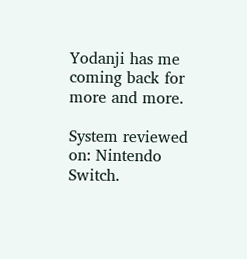Yodanji has me coming back for more and more.

System reviewed on: Nintendo Switch.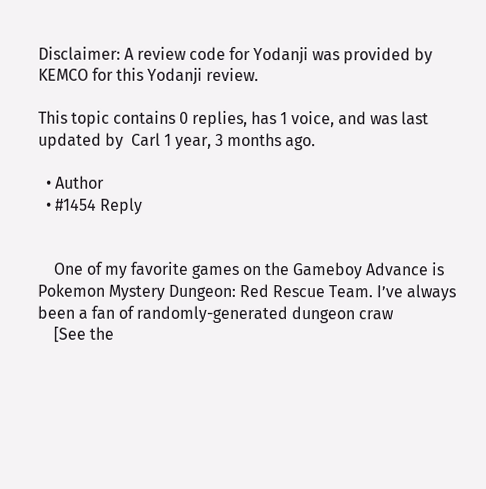Disclaimer: A review code for Yodanji was provided by KEMCO for this Yodanji review.

This topic contains 0 replies, has 1 voice, and was last updated by  Carl 1 year, 3 months ago.

  • Author
  • #1454 Reply


    One of my favorite games on the Gameboy Advance is Pokemon Mystery Dungeon: Red Rescue Team. I’ve always been a fan of randomly-generated dungeon craw
    [See the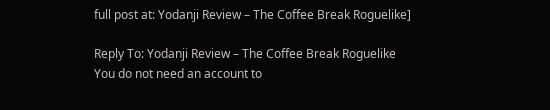full post at: Yodanji Review – The Coffee Break Roguelike]

Reply To: Yodanji Review – The Coffee Break Roguelike
You do not need an account to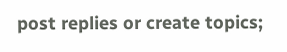post replies or create topics;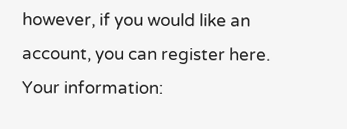however, if you would like an account, you can register here.
Your information: